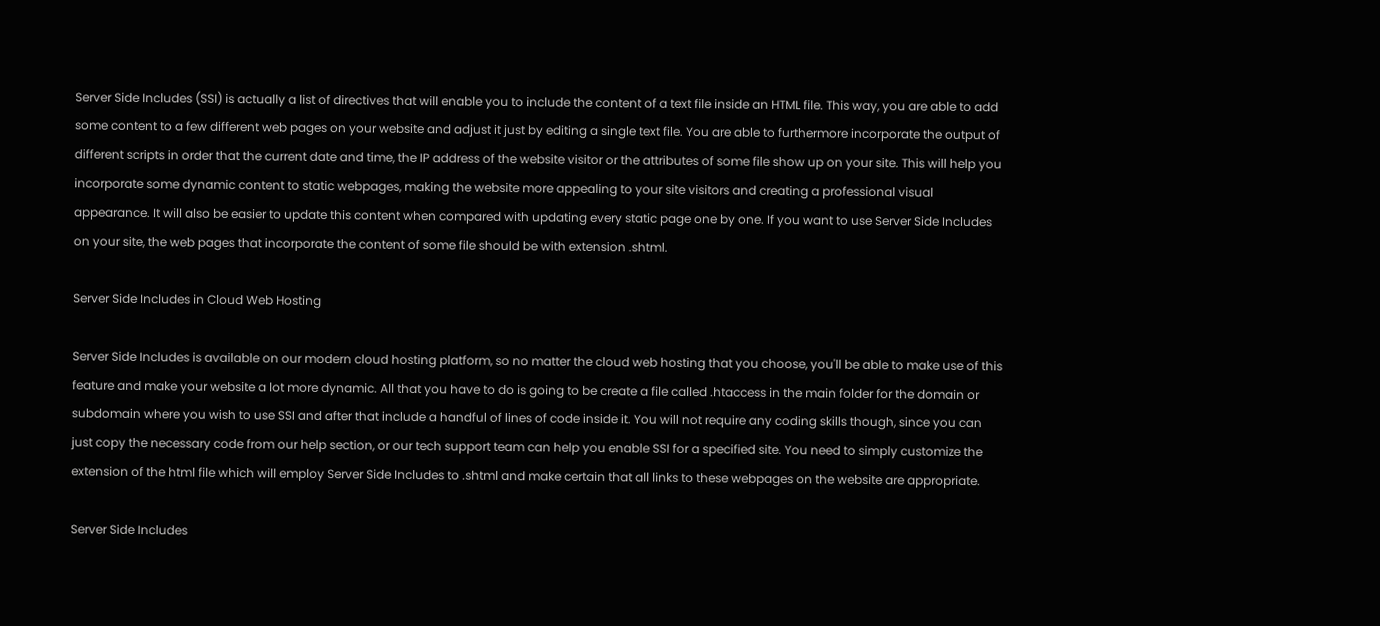Server Side Includes (SSI) is actually a list of directives that will enable you to include the content of a text file inside an HTML file. This way, you are able to add some content to a few different web pages on your website and adjust it just by editing a single text file. You are able to furthermore incorporate the output of different scripts in order that the current date and time, the IP address of the website visitor or the attributes of some file show up on your site. This will help you incorporate some dynamic content to static webpages, making the website more appealing to your site visitors and creating a professional visual appearance. It will also be easier to update this content when compared with updating every static page one by one. If you want to use Server Side Includes on your site, the web pages that incorporate the content of some file should be with extension .shtml.

Server Side Includes in Cloud Web Hosting

Server Side Includes is available on our modern cloud hosting platform, so no matter the cloud web hosting that you choose, you'll be able to make use of this feature and make your website a lot more dynamic. All that you have to do is going to be create a file called .htaccess in the main folder for the domain or subdomain where you wish to use SSI and after that include a handful of lines of code inside it. You will not require any coding skills though, since you can just copy the necessary code from our help section, or our tech support team can help you enable SSI for a specified site. You need to simply customize the extension of the html file which will employ Server Side Includes to .shtml and make certain that all links to these webpages on the website are appropriate.

Server Side Includes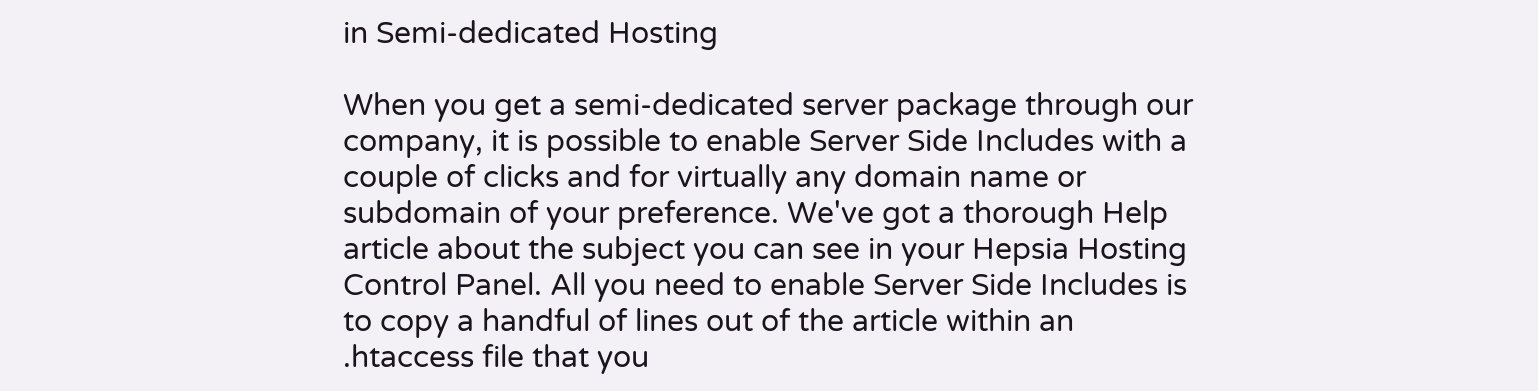in Semi-dedicated Hosting

When you get a semi-dedicated server package through our company, it is possible to enable Server Side Includes with a couple of clicks and for virtually any domain name or subdomain of your preference. We've got a thorough Help article about the subject you can see in your Hepsia Hosting Control Panel. All you need to enable Server Side Includes is to copy a handful of lines out of the article within an .htaccess file that you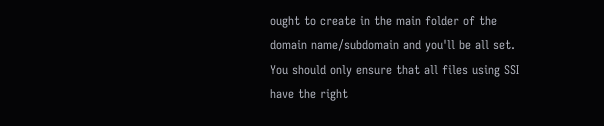ought to create in the main folder of the domain name/subdomain and you'll be all set. You should only ensure that all files using SSI have the right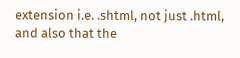extension i.e. .shtml, not just .html, and also that the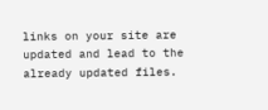links on your site are updated and lead to the already updated files.